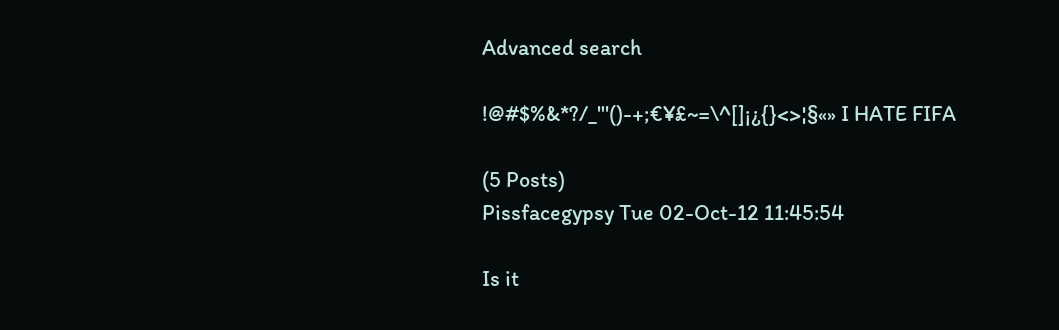Advanced search

!@#$%&*?/_"'()-+;€¥£~=\^[]¡¿{}<>¦§«» I HATE FIFA

(5 Posts)
Pissfacegypsy Tue 02-Oct-12 11:45:54

Is it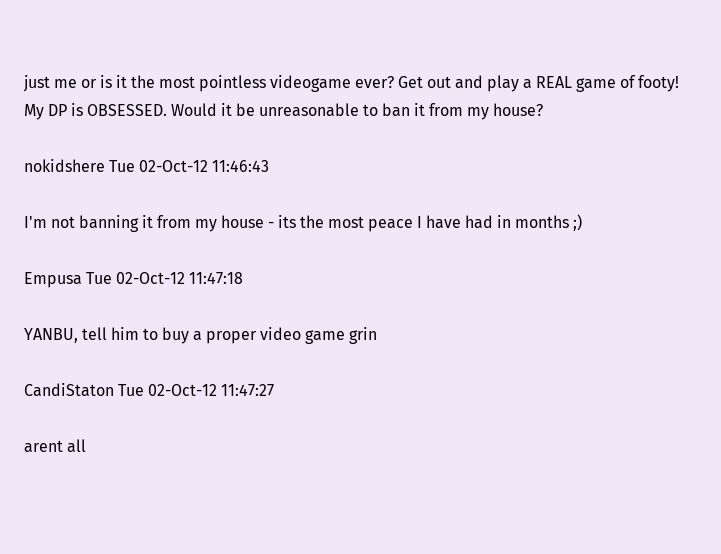just me or is it the most pointless videogame ever? Get out and play a REAL game of footy! My DP is OBSESSED. Would it be unreasonable to ban it from my house?

nokidshere Tue 02-Oct-12 11:46:43

I'm not banning it from my house - its the most peace I have had in months ;)

Empusa Tue 02-Oct-12 11:47:18

YANBU, tell him to buy a proper video game grin

CandiStaton Tue 02-Oct-12 11:47:27

arent all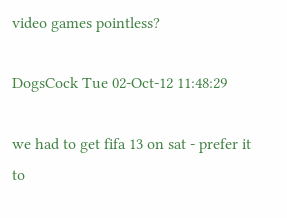video games pointless?

DogsCock Tue 02-Oct-12 11:48:29

we had to get fifa 13 on sat - prefer it to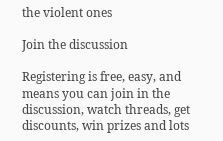the violent ones

Join the discussion

Registering is free, easy, and means you can join in the discussion, watch threads, get discounts, win prizes and lots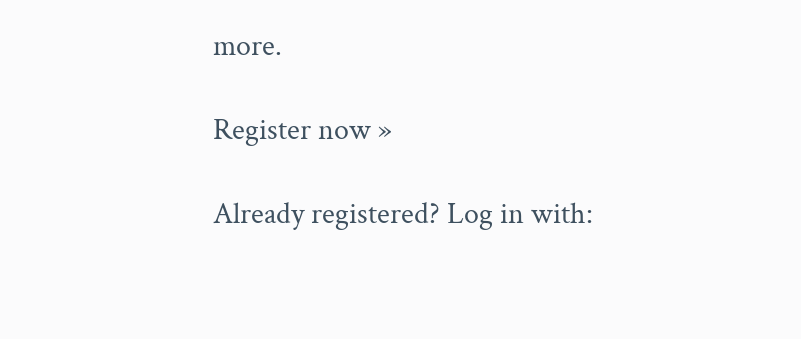more.

Register now »

Already registered? Log in with: